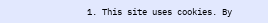1. This site uses cookies. By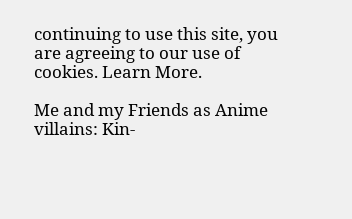continuing to use this site, you are agreeing to our use of cookies. Learn More.

Me and my Friends as Anime villains: Kin-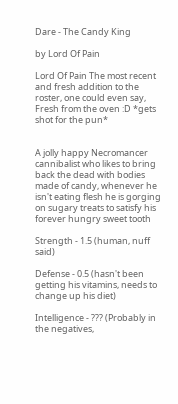Dare - The Candy King

by Lord Of Pain

Lord Of Pain The most recent and fresh addition to the roster, one could even say, Fresh from the oven :D *gets shot for the pun*


A jolly happy Necromancer cannibalist who likes to bring back the dead with bodies made of candy, whenever he isn't eating flesh he is gorging on sugary treats to satisfy his forever hungry sweet tooth

Strength - 1.5 (human, nuff said)

Defense - 0.5 (hasn't been getting his vitamins, needs to change up his diet)

Intelligence - ??? (Probably in the negatives,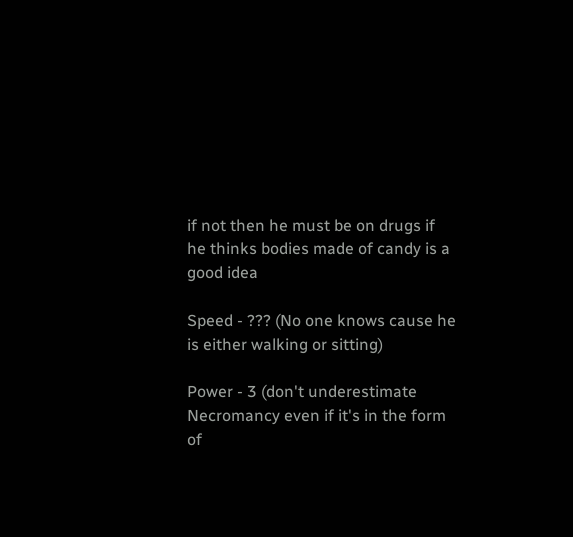if not then he must be on drugs if he thinks bodies made of candy is a good idea

Speed - ??? (No one knows cause he is either walking or sitting)

Power - 3 (don't underestimate Necromancy even if it's in the form of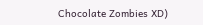Chocolate Zombies XD)